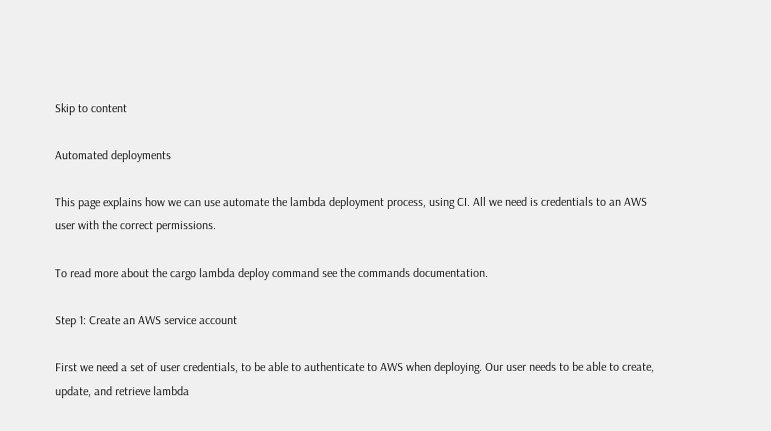Skip to content

Automated deployments

This page explains how we can use automate the lambda deployment process, using CI. All we need is credentials to an AWS user with the correct permissions.

To read more about the cargo lambda deploy command see the commands documentation.

Step 1: Create an AWS service account

First we need a set of user credentials, to be able to authenticate to AWS when deploying. Our user needs to be able to create, update, and retrieve lambda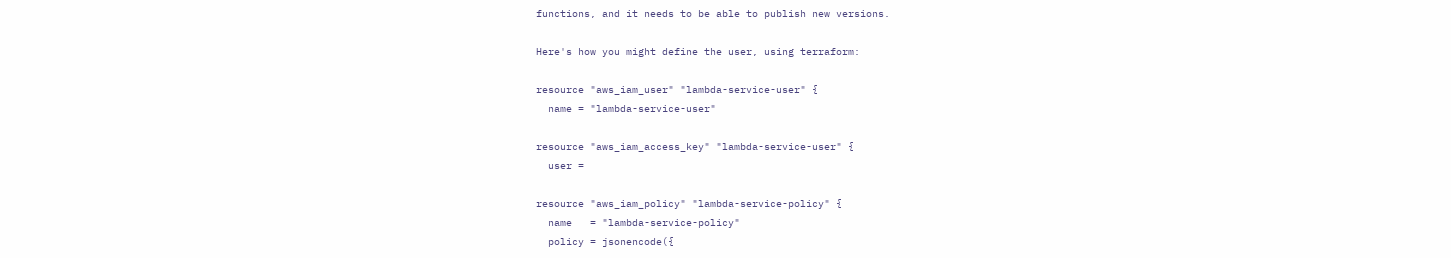functions, and it needs to be able to publish new versions.

Here's how you might define the user, using terraform:

resource "aws_iam_user" "lambda-service-user" {
  name = "lambda-service-user"

resource "aws_iam_access_key" "lambda-service-user" {
  user =

resource "aws_iam_policy" "lambda-service-policy" {
  name   = "lambda-service-policy"
  policy = jsonencode({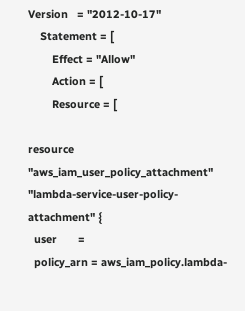Version   = "2012-10-17"
    Statement = [
        Effect = "Allow"
        Action = [
        Resource = [

resource "aws_iam_user_policy_attachment" "lambda-service-user-policy-attachment" {
  user       =
  policy_arn = aws_iam_policy.lambda-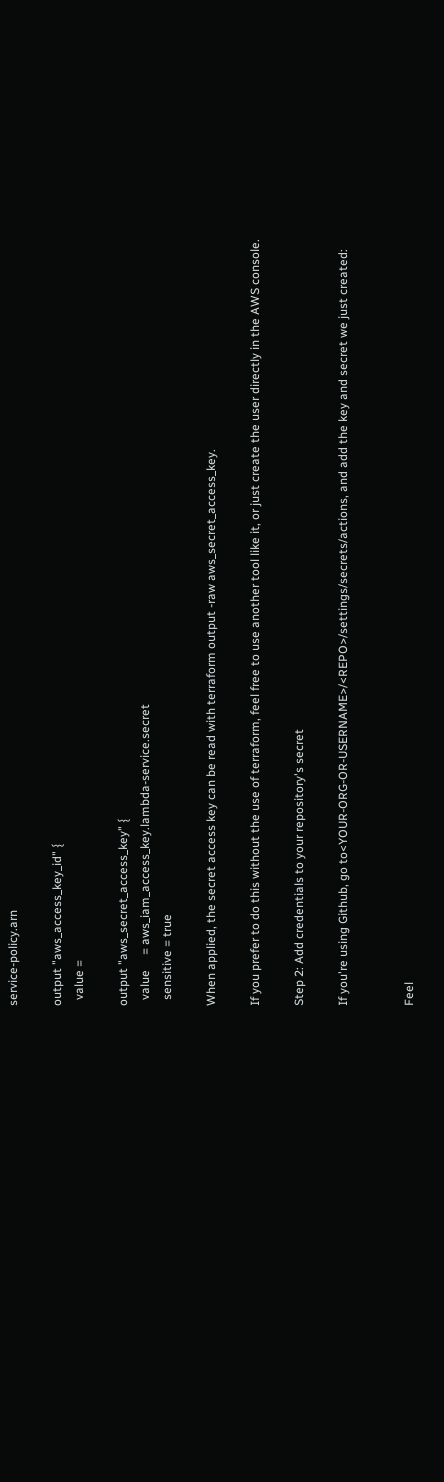service-policy.arn

output "aws_access_key_id" {
  value =

output "aws_secret_access_key" {
  value     = aws_iam_access_key.lambda-service.secret
  sensitive = true

When applied, the secret access key can be read with terraform output -raw aws_secret_access_key.

If you prefer to do this without the use of terraform, feel free to use another tool like it, or just create the user directly in the AWS console.

Step 2: Add credentials to your repository's secret

If you're using Github, go to<YOUR-ORG-OR-USERNAME>/<REPO>/settings/secrets/actions, and add the key and secret we just created:


Feel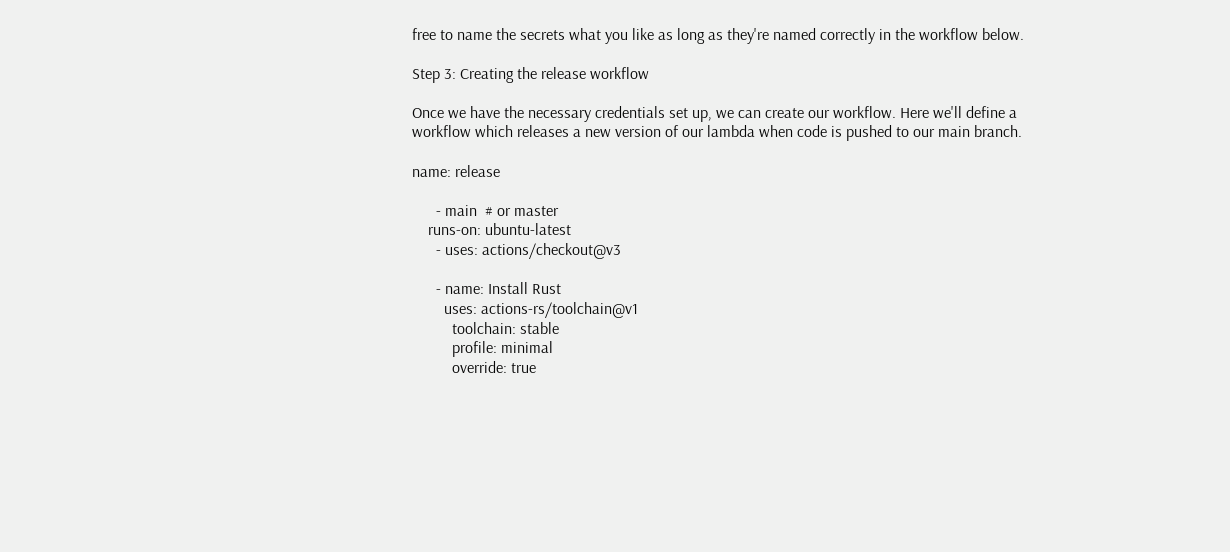free to name the secrets what you like as long as they're named correctly in the workflow below.

Step 3: Creating the release workflow

Once we have the necessary credentials set up, we can create our workflow. Here we'll define a workflow which releases a new version of our lambda when code is pushed to our main branch.

name: release

      - main  # or master
    runs-on: ubuntu-latest
      - uses: actions/checkout@v3

      - name: Install Rust
        uses: actions-rs/toolchain@v1
          toolchain: stable
          profile: minimal
          override: true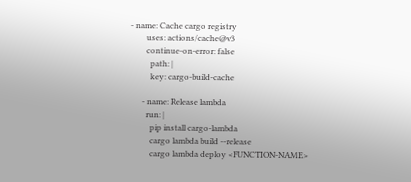- name: Cache cargo registry
        uses: actions/cache@v3
        continue-on-error: false
          path: |
          key: cargo-build-cache

      - name: Release lambda
        run: |
          pip install cargo-lambda
          cargo lambda build --release
          cargo lambda deploy <FUNCTION-NAME>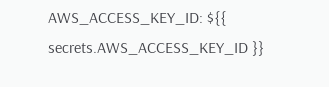AWS_ACCESS_KEY_ID: ${{ secrets.AWS_ACCESS_KEY_ID }}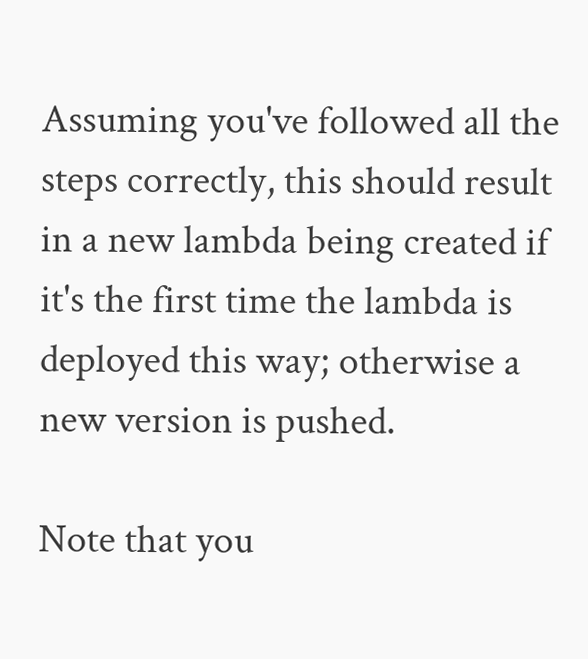Assuming you've followed all the steps correctly, this should result in a new lambda being created if it's the first time the lambda is deployed this way; otherwise a new version is pushed.

Note that you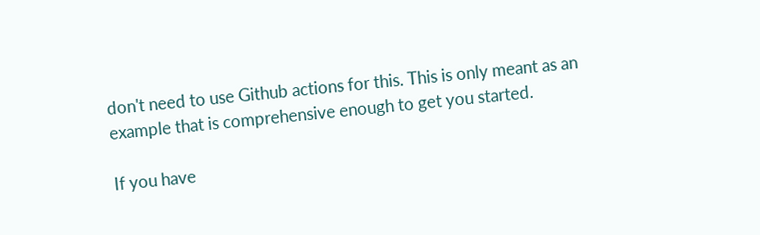don't need to use Github actions for this. This is only meant as an example that is comprehensive enough to get you started.

If you have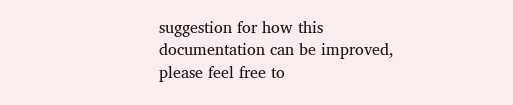suggestion for how this documentation can be improved, please feel free to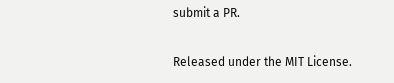submit a PR.

Released under the MIT License.